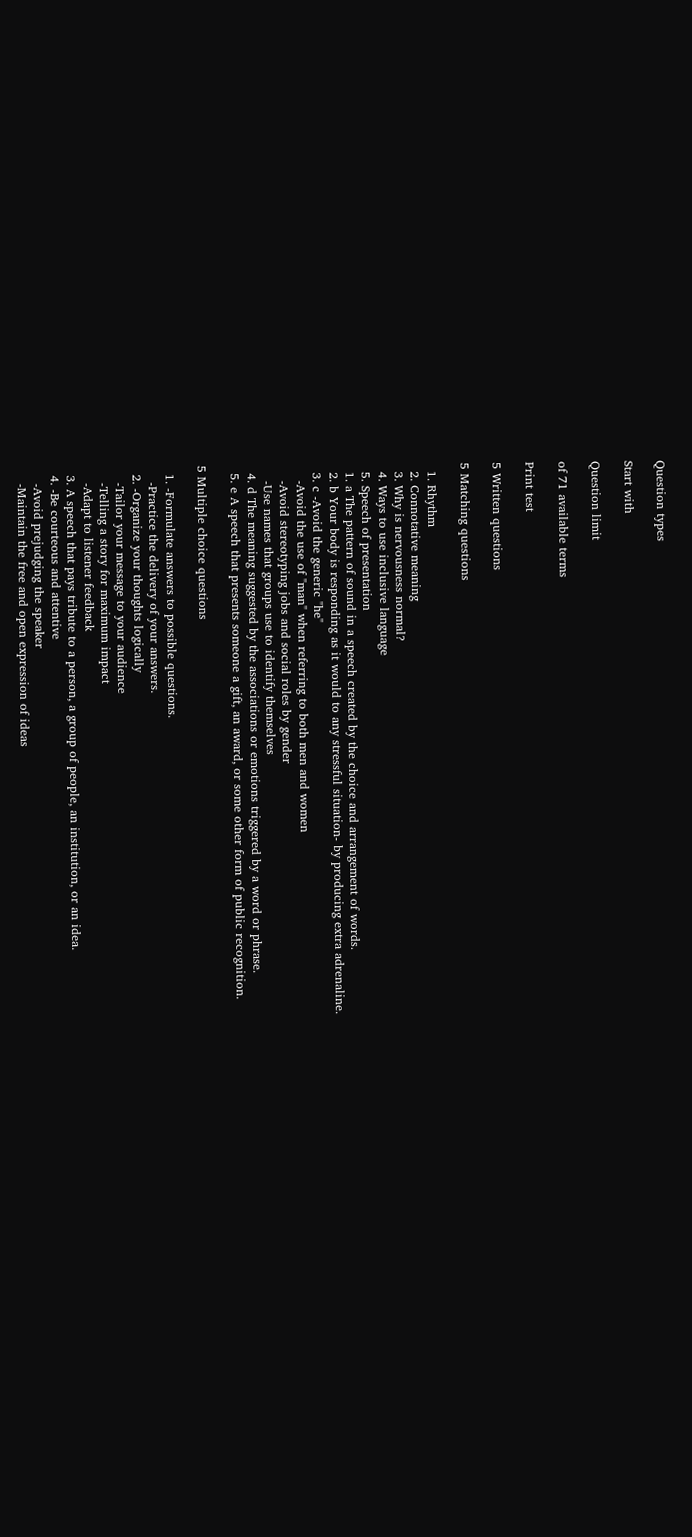Question types

Start with

Question limit

of 71 available terms

Print test

5 Written questions

5 Matching questions

  1. Rhythm
  2. Connotative meaning
  3. Why is nervousness normal?
  4. Ways to use inclusive language
  5. Speech of presentation
  1. a The pattern of sound in a speech created by the choice and arrangement of words.
  2. b Your body is responding as it would to any stressful situation- by producing extra adrenaline.
  3. c -Avoid the generic "he"
    -Avoid the use of "man" when referring to both men and women
    -Avoid stereotyping jobs and social roles by gender
    -Use names that groups use to identify themselves
  4. d The meaning suggested by the associations or emotions triggered by a word or phrase.
  5. e A speech that presents someone a gift, an award, or some other form of public recognition.

5 Multiple choice questions

  1. -Formulate answers to possible questions.
    -Practice the delivery of your answers.
  2. -Organize your thoughts logically
    -Tailor your message to your audience
    -Telling a story for maximum impact
    -Adapt to listener feedback
  3. A speech that pays tribute to a person, a group of people, an institution, or an idea.
  4. -Be courteous and attentive
    -Avoid prejudging the speaker
    -Maintain the free and open expression of ideas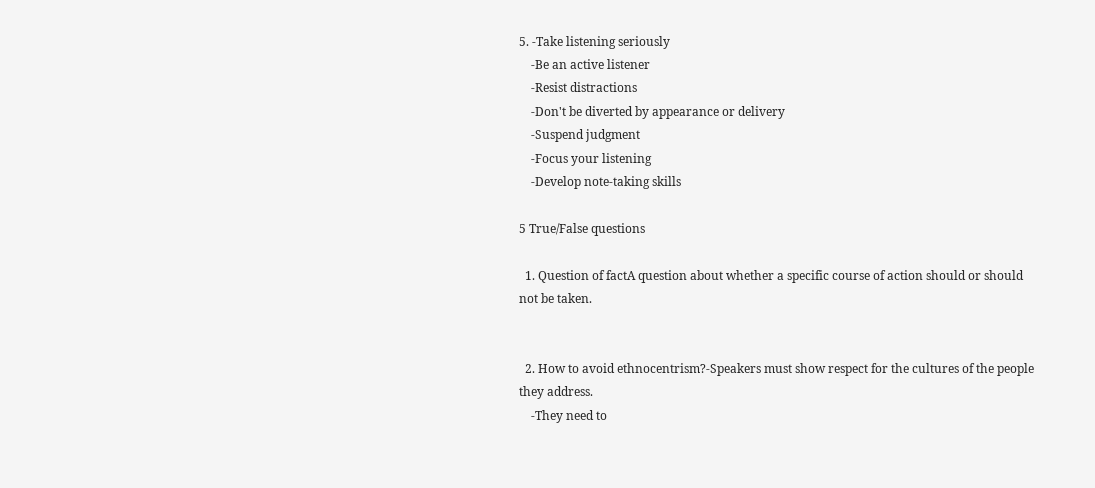5. -Take listening seriously
    -Be an active listener
    -Resist distractions
    -Don't be diverted by appearance or delivery
    -Suspend judgment
    -Focus your listening
    -Develop note-taking skills

5 True/False questions

  1. Question of factA question about whether a specific course of action should or should not be taken.


  2. How to avoid ethnocentrism?-Speakers must show respect for the cultures of the people they address.
    -They need to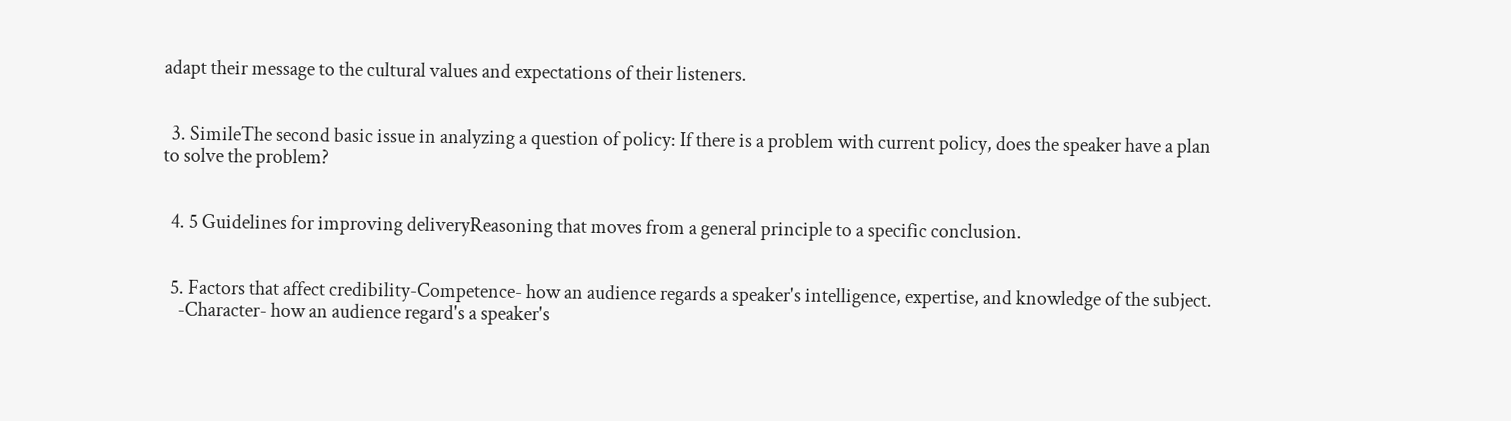adapt their message to the cultural values and expectations of their listeners.


  3. SimileThe second basic issue in analyzing a question of policy: If there is a problem with current policy, does the speaker have a plan to solve the problem?


  4. 5 Guidelines for improving deliveryReasoning that moves from a general principle to a specific conclusion.


  5. Factors that affect credibility-Competence- how an audience regards a speaker's intelligence, expertise, and knowledge of the subject.
    -Character- how an audience regard's a speaker's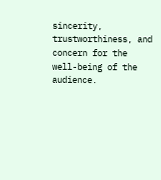sincerity, trustworthiness, and concern for the well-being of the audience.